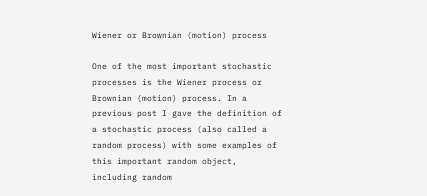Wiener or Brownian (motion) process

One of the most important stochastic processes is the Wiener process or Brownian (motion) process. In a previous post I gave the definition of a stochastic process (also called a random process) with some examples of this important random object, including random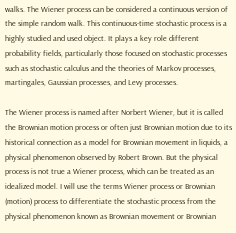walks. The Wiener process can be considered a continuous version of the simple random walk. This continuous-time stochastic process is a highly studied and used object. It plays a key role different probability fields, particularly those focused on stochastic processes such as stochastic calculus and the theories of Markov processes, martingales, Gaussian processes, and Levy processes.

The Wiener process is named after Norbert Wiener, but it is called the Brownian motion process or often just Brownian motion due to its historical connection as a model for Brownian movement in liquids, a physical phenomenon observed by Robert Brown. But the physical process is not true a Wiener process, which can be treated as an idealized model. I will use the terms Wiener process or Brownian (motion) process to differentiate the stochastic process from the physical phenomenon known as Brownian movement or Brownian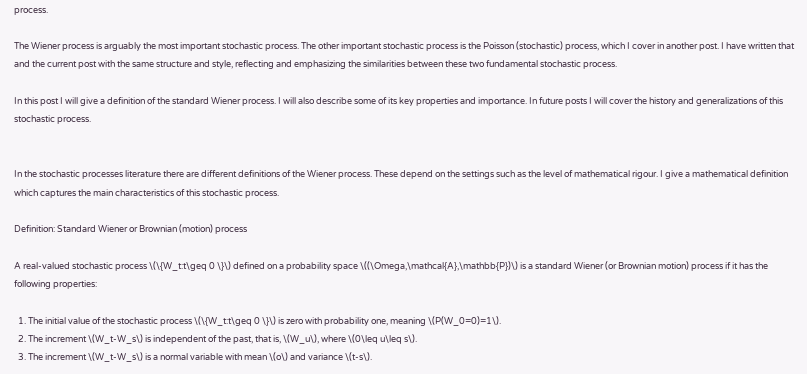process.

The Wiener process is arguably the most important stochastic process. The other important stochastic process is the Poisson (stochastic) process, which I cover in another post. I have written that and the current post with the same structure and style, reflecting and emphasizing the similarities between these two fundamental stochastic process.

In this post I will give a definition of the standard Wiener process. I will also describe some of its key properties and importance. In future posts I will cover the history and generalizations of this stochastic process.


In the stochastic processes literature there are different definitions of the Wiener process. These depend on the settings such as the level of mathematical rigour. I give a mathematical definition which captures the main characteristics of this stochastic process.

Definition: Standard Wiener or Brownian (motion) process

A real-valued stochastic process \(\{W_t:t\geq 0 \}\) defined on a probability space \((\Omega,\mathcal{A},\mathbb{P})\) is a standard Wiener (or Brownian motion) process if it has the following properties:

  1. The initial value of the stochastic process \(\{W_t:t\geq 0 \}\) is zero with probability one, meaning \(P(W_0=0)=1\).
  2. The increment \(W_t-W_s\) is independent of the past, that is, \(W_u\), where \(0\leq u\leq s\).
  3. The increment \(W_t-W_s\) is a normal variable with mean \(o\) and variance \(t-s\).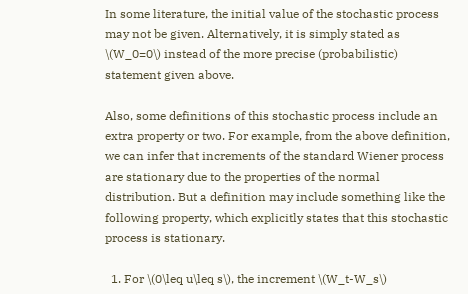In some literature, the initial value of the stochastic process may not be given. Alternatively, it is simply stated as \(W_0=0\) instead of the more precise (probabilistic) statement given above.

Also, some definitions of this stochastic process include an extra property or two. For example, from the above definition, we can infer that increments of the standard Wiener process are stationary due to the properties of the normal distribution. But a definition may include something like the following property, which explicitly states that this stochastic process is stationary.

  1. For \(0\leq u\leq s\), the increment \(W_t-W_s\)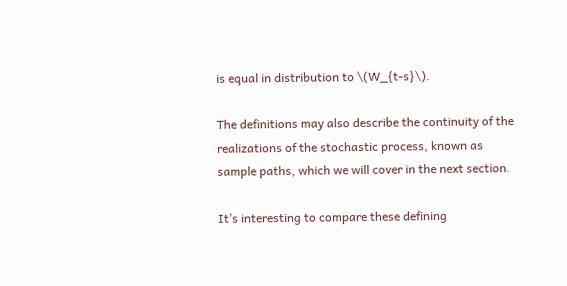is equal in distribution to \(W_{t-s}\).

The definitions may also describe the continuity of the realizations of the stochastic process, known as sample paths, which we will cover in the next section.

It’s interesting to compare these defining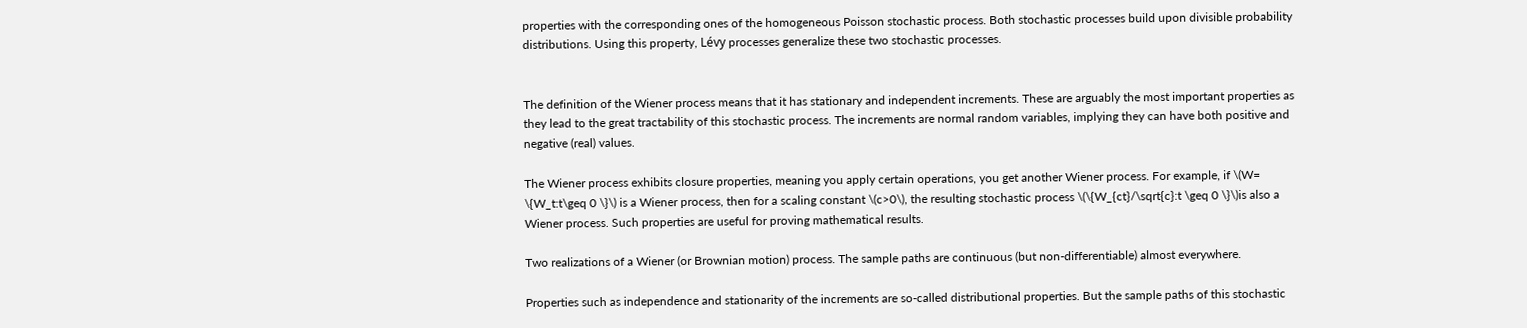properties with the corresponding ones of the homogeneous Poisson stochastic process. Both stochastic processes build upon divisible probability distributions. Using this property, Lévy processes generalize these two stochastic processes.


The definition of the Wiener process means that it has stationary and independent increments. These are arguably the most important properties as they lead to the great tractability of this stochastic process. The increments are normal random variables, implying they can have both positive and negative (real) values.

The Wiener process exhibits closure properties, meaning you apply certain operations, you get another Wiener process. For example, if \(W= \{W_t:t\geq 0 \}\) is a Wiener process, then for a scaling constant \(c>0\), the resulting stochastic process \(\{W_{ct}/\sqrt{c}:t \geq 0 \}\)is also a Wiener process. Such properties are useful for proving mathematical results.

Two realizations of a Wiener (or Brownian motion) process. The sample paths are continuous (but non-differentiable) almost everywhere.

Properties such as independence and stationarity of the increments are so-called distributional properties. But the sample paths of this stochastic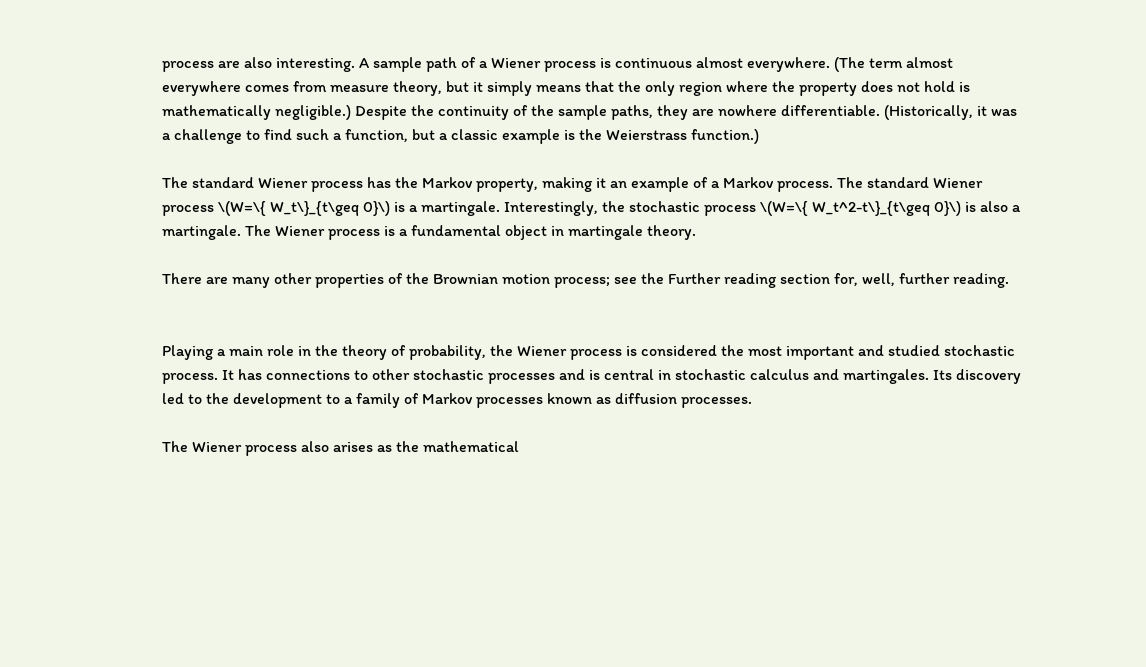process are also interesting. A sample path of a Wiener process is continuous almost everywhere. (The term almost everywhere comes from measure theory, but it simply means that the only region where the property does not hold is mathematically negligible.) Despite the continuity of the sample paths, they are nowhere differentiable. (Historically, it was a challenge to find such a function, but a classic example is the Weierstrass function.)

The standard Wiener process has the Markov property, making it an example of a Markov process. The standard Wiener process \(W=\{ W_t\}_{t\geq 0}\) is a martingale. Interestingly, the stochastic process \(W=\{ W_t^2-t\}_{t\geq 0}\) is also a martingale. The Wiener process is a fundamental object in martingale theory.

There are many other properties of the Brownian motion process; see the Further reading section for, well, further reading.


Playing a main role in the theory of probability, the Wiener process is considered the most important and studied stochastic process. It has connections to other stochastic processes and is central in stochastic calculus and martingales. Its discovery led to the development to a family of Markov processes known as diffusion processes.

The Wiener process also arises as the mathematical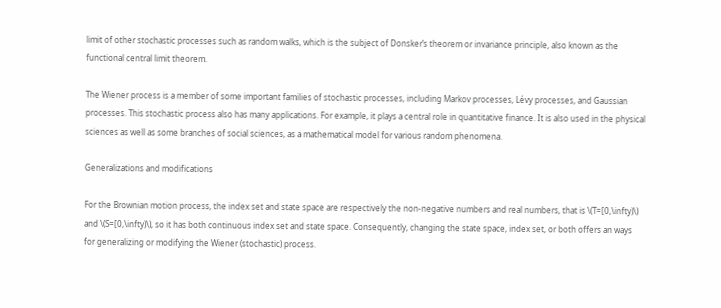limit of other stochastic processes such as random walks, which is the subject of Donsker’s theorem or invariance principle, also known as the functional central limit theorem.

The Wiener process is a member of some important families of stochastic processes, including Markov processes, Lévy processes, and Gaussian processes. This stochastic process also has many applications. For example, it plays a central role in quantitative finance. It is also used in the physical sciences as well as some branches of social sciences, as a mathematical model for various random phenomena.

Generalizations and modifications

For the Brownian motion process, the index set and state space are respectively the non-negative numbers and real numbers, that is \(T=[0,\infty)\) and \(S=[0,\infty)\), so it has both continuous index set and state space. Consequently, changing the state space, index set, or both offers an ways for generalizing or modifying the Wiener (stochastic) process.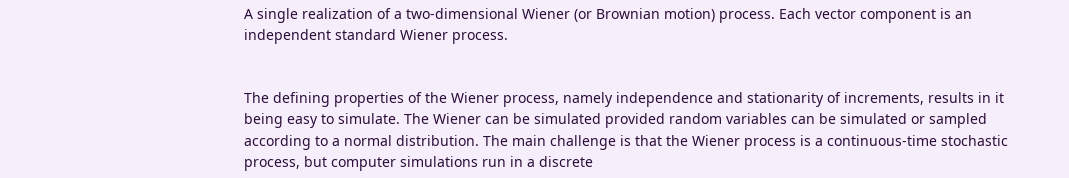A single realization of a two-dimensional Wiener (or Brownian motion) process. Each vector component is an independent standard Wiener process.


The defining properties of the Wiener process, namely independence and stationarity of increments, results in it being easy to simulate. The Wiener can be simulated provided random variables can be simulated or sampled according to a normal distribution. The main challenge is that the Wiener process is a continuous-time stochastic process, but computer simulations run in a discrete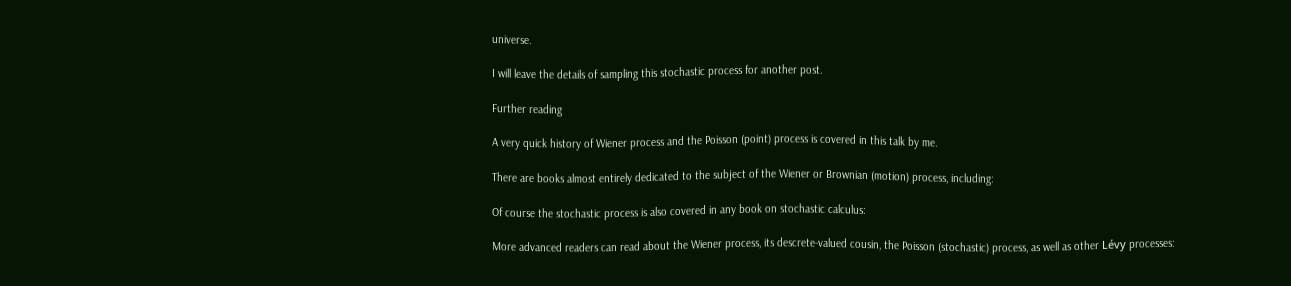universe.

I will leave the details of sampling this stochastic process for another post.

Further reading

A very quick history of Wiener process and the Poisson (point) process is covered in this talk by me.

There are books almost entirely dedicated to the subject of the Wiener or Brownian (motion) process, including:

Of course the stochastic process is also covered in any book on stochastic calculus:

More advanced readers can read about the Wiener process, its descrete-valued cousin, the Poisson (stochastic) process, as well as other Lévy processes: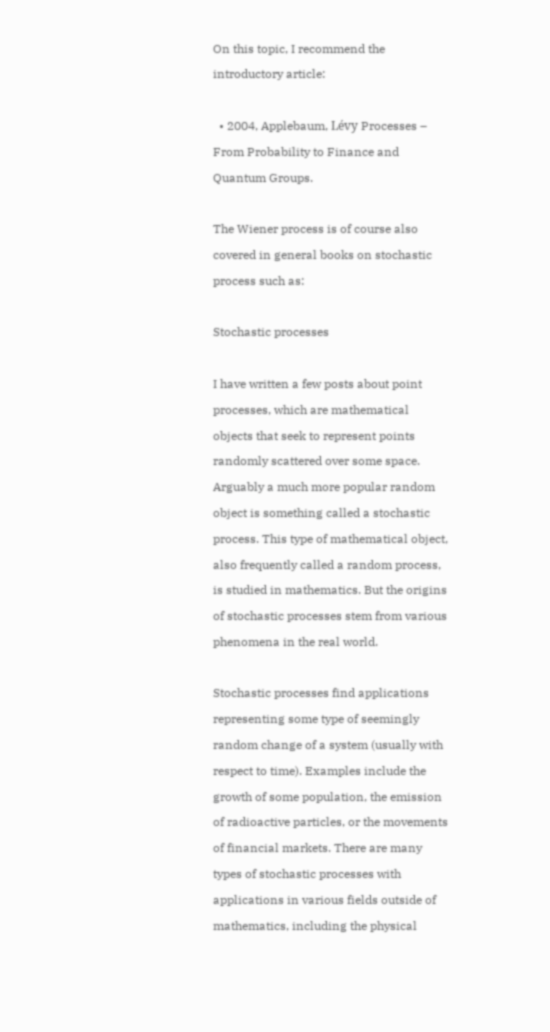On this topic, I recommend the introductory article:

  • 2004, Applebaum, Lévy Processes – From Probability to Finance and Quantum Groups.

The Wiener process is of course also covered in general books on stochastic process such as:

Stochastic processes

I have written a few posts about point processes, which are mathematical objects that seek to represent points randomly scattered over some space. Arguably a much more popular random object is something called a stochastic process. This type of mathematical object, also frequently called a random process, is studied in mathematics. But the origins of stochastic processes stem from various phenomena in the real world.

Stochastic processes find applications representing some type of seemingly random change of a system (usually with respect to time). Examples include the growth of some population, the emission of radioactive particles, or the movements of financial markets. There are many types of stochastic processes with applications in various fields outside of mathematics, including the physical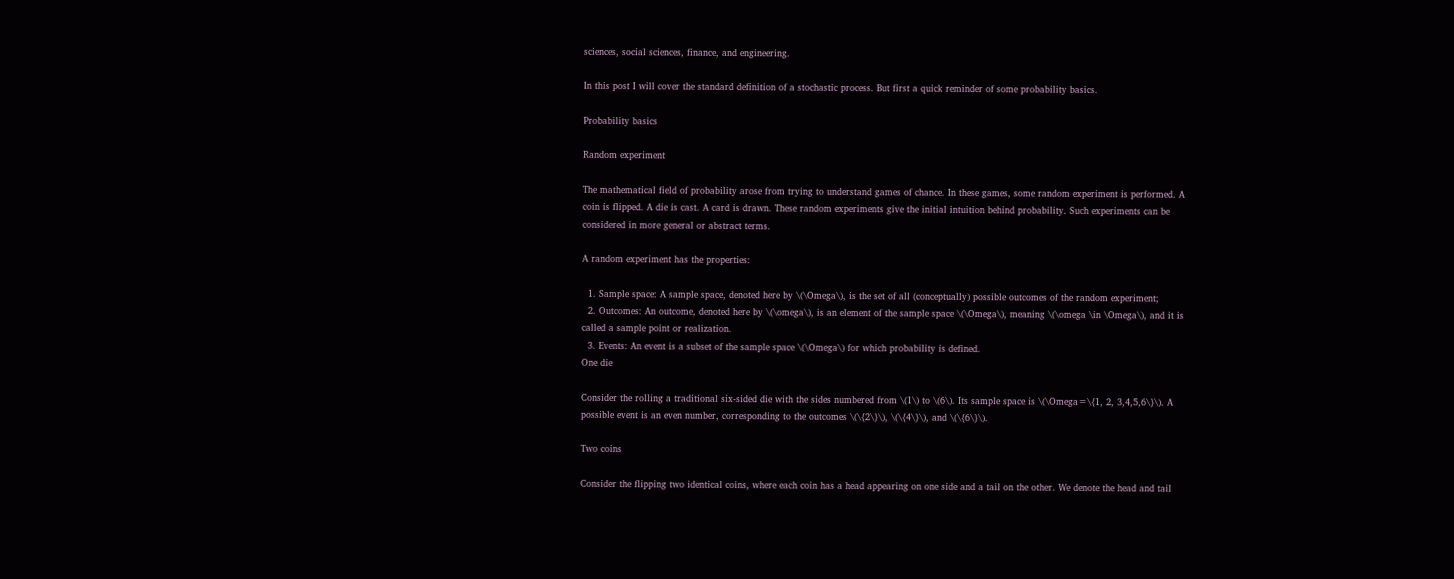sciences, social sciences, finance, and engineering.

In this post I will cover the standard definition of a stochastic process. But first a quick reminder of some probability basics.

Probability basics

Random experiment

The mathematical field of probability arose from trying to understand games of chance. In these games, some random experiment is performed. A coin is flipped. A die is cast. A card is drawn. These random experiments give the initial intuition behind probability. Such experiments can be considered in more general or abstract terms.

A random experiment has the properties:

  1. Sample space: A sample space, denoted here by \(\Omega\), is the set of all (conceptually) possible outcomes of the random experiment;
  2. Outcomes: An outcome, denoted here by \(\omega\), is an element of the sample space \(\Omega\), meaning \(\omega \in \Omega\), and it is called a sample point or realization.
  3. Events: An event is a subset of the sample space \(\Omega\) for which probability is defined.
One die

Consider the rolling a traditional six-sided die with the sides numbered from \(1\) to \(6\). Its sample space is \(\Omega=\{1, 2, 3,4,5,6\}\). A possible event is an even number, corresponding to the outcomes \(\{2\}\), \(\{4\}\), and \(\{6\}\).

Two coins

Consider the flipping two identical coins, where each coin has a head appearing on one side and a tail on the other. We denote the head and tail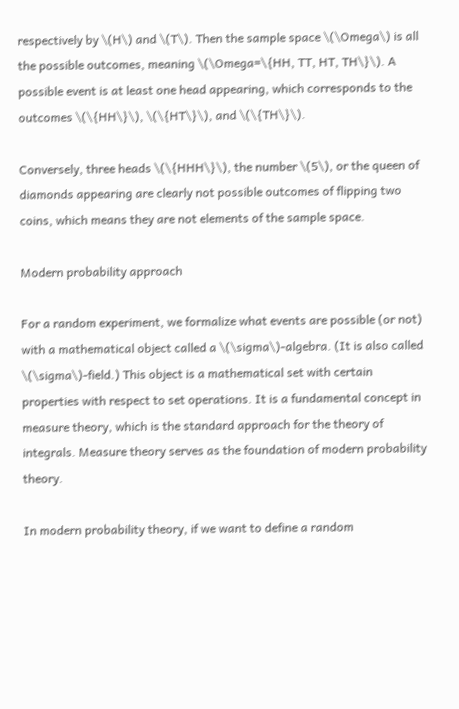respectively by \(H\) and \(T\). Then the sample space \(\Omega\) is all the possible outcomes, meaning \(\Omega=\{HH, TT, HT, TH\}\). A possible event is at least one head appearing, which corresponds to the outcomes \(\{HH\}\), \(\{HT\}\), and \(\{TH\}\).

Conversely, three heads \(\{HHH\}\), the number \(5\), or the queen of diamonds appearing are clearly not possible outcomes of flipping two coins, which means they are not elements of the sample space.

Modern probability approach

For a random experiment, we formalize what events are possible (or not) with a mathematical object called a \(\sigma\)-algebra. (It is also called \(\sigma\)-field.) This object is a mathematical set with certain properties with respect to set operations. It is a fundamental concept in measure theory, which is the standard approach for the theory of integrals. Measure theory serves as the foundation of modern probability theory.

In modern probability theory, if we want to define a random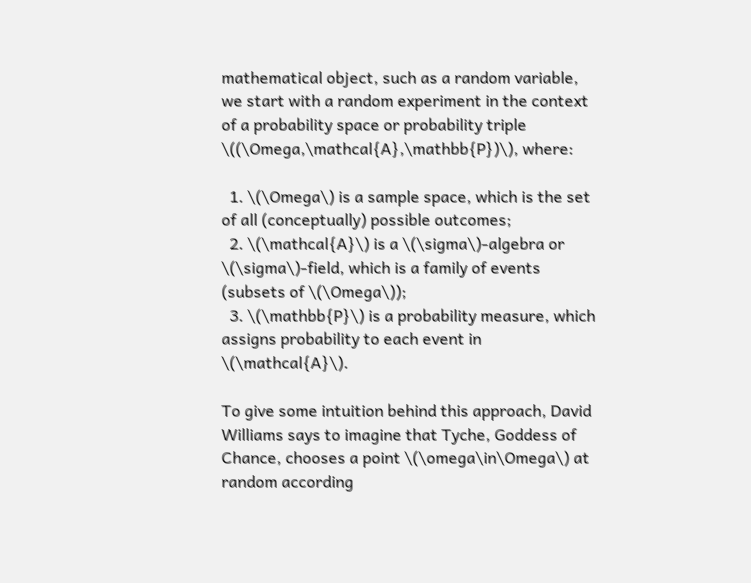mathematical object, such as a random variable, we start with a random experiment in the context of a probability space or probability triple \((\Omega,\mathcal{A},\mathbb{P})\), where:

  1. \(\Omega\) is a sample space, which is the set of all (conceptually) possible outcomes;
  2. \(\mathcal{A}\) is a \(\sigma\)-algebra or \(\sigma\)-field, which is a family of events (subsets of \(\Omega\));
  3. \(\mathbb{P}\) is a probability measure, which assigns probability to each event in \(\mathcal{A}\).

To give some intuition behind this approach, David Williams says to imagine that Tyche, Goddess of Chance, chooses a point \(\omega\in\Omega\) at random according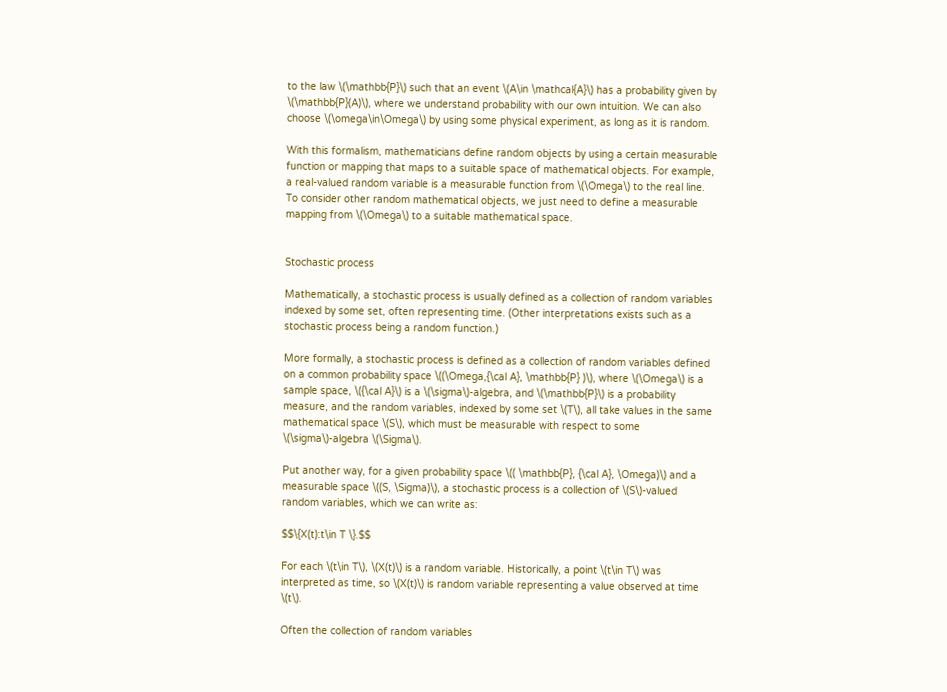to the law \(\mathbb{P}\) such that an event \(A\in \mathcal{A}\) has a probability given by \(\mathbb{P}(A)\), where we understand probability with our own intuition. We can also choose \(\omega\in\Omega\) by using some physical experiment, as long as it is random.

With this formalism, mathematicians define random objects by using a certain measurable function or mapping that maps to a suitable space of mathematical objects. For example, a real-valued random variable is a measurable function from \(\Omega\) to the real line. To consider other random mathematical objects, we just need to define a measurable mapping from \(\Omega\) to a suitable mathematical space.


Stochastic process

Mathematically, a stochastic process is usually defined as a collection of random variables indexed by some set, often representing time. (Other interpretations exists such as a stochastic process being a random function.)

More formally, a stochastic process is defined as a collection of random variables defined on a common probability space \((\Omega,{\cal A}, \mathbb{P} )\), where \(\Omega\) is a sample space, \({\cal A}\) is a \(\sigma\)-algebra, and \(\mathbb{P}\) is a probability measure, and the random variables, indexed by some set \(T\), all take values in the same mathematical space \(S\), which must be measurable with respect to some \(\sigma\)-algebra \(\Sigma\).

Put another way, for a given probability space \(( \mathbb{P}, {\cal A}, \Omega)\) and a measurable space \((S, \Sigma)\), a stochastic process is a collection of \(S\)-valued random variables, which we can write as:

$$\{X(t):t\in T \}.$$

For each \(t\in T\), \(X(t)\) is a random variable. Historically, a point \(t\in T\) was interpreted as time, so \(X(t)\) is random variable representing a value observed at time \(t\).

Often the collection of random variables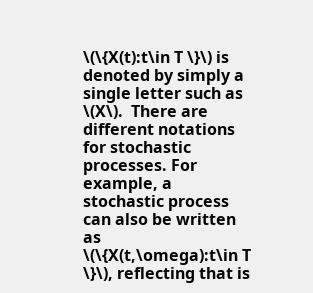\(\{X(t):t\in T \}\) is denoted by simply a single letter such as \(X\).  There are different notations for stochastic processes. For example, a stochastic process can also be written as \(\{X(t,\omega):t\in T \}\), reflecting that is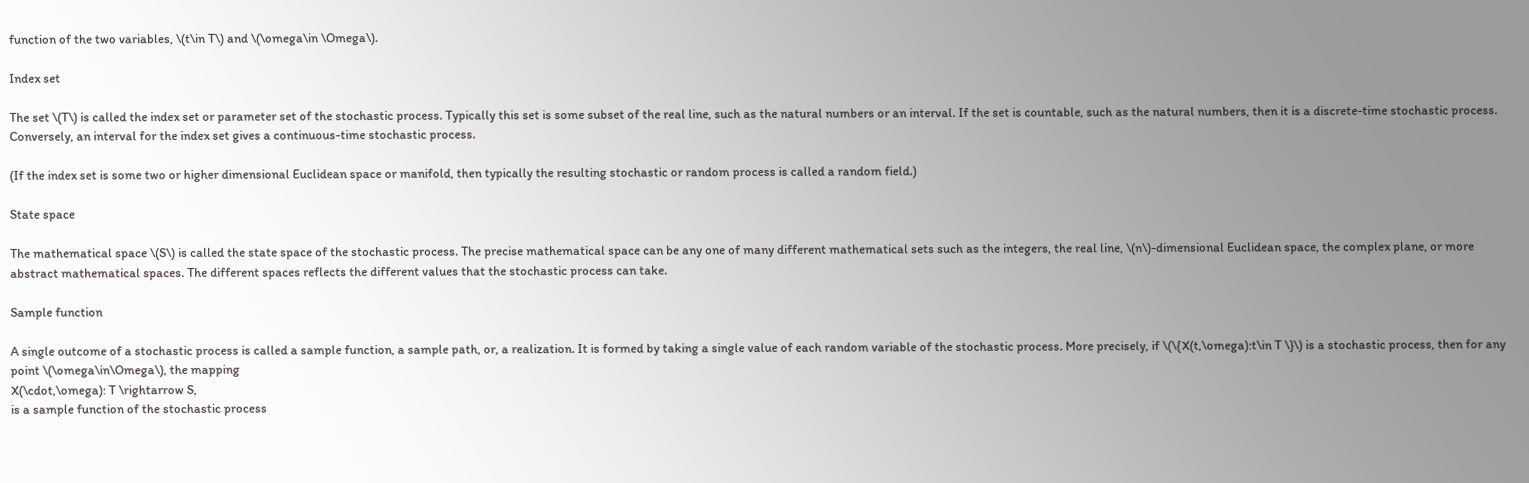function of the two variables, \(t\in T\) and \(\omega\in \Omega\).

Index set

The set \(T\) is called the index set or parameter set of the stochastic process. Typically this set is some subset of the real line, such as the natural numbers or an interval. If the set is countable, such as the natural numbers, then it is a discrete-time stochastic process. Conversely, an interval for the index set gives a continuous-time stochastic process.

(If the index set is some two or higher dimensional Euclidean space or manifold, then typically the resulting stochastic or random process is called a random field.)

State space

The mathematical space \(S\) is called the state space of the stochastic process. The precise mathematical space can be any one of many different mathematical sets such as the integers, the real line, \(n\)-dimensional Euclidean space, the complex plane, or more abstract mathematical spaces. The different spaces reflects the different values that the stochastic process can take.

Sample function

A single outcome of a stochastic process is called a sample function, a sample path, or, a realization. It is formed by taking a single value of each random variable of the stochastic process. More precisely, if \(\{X(t,\omega):t\in T \}\) is a stochastic process, then for any point \(\omega\in\Omega\), the mapping
X(\cdot,\omega): T \rightarrow S,
is a sample function of the stochastic process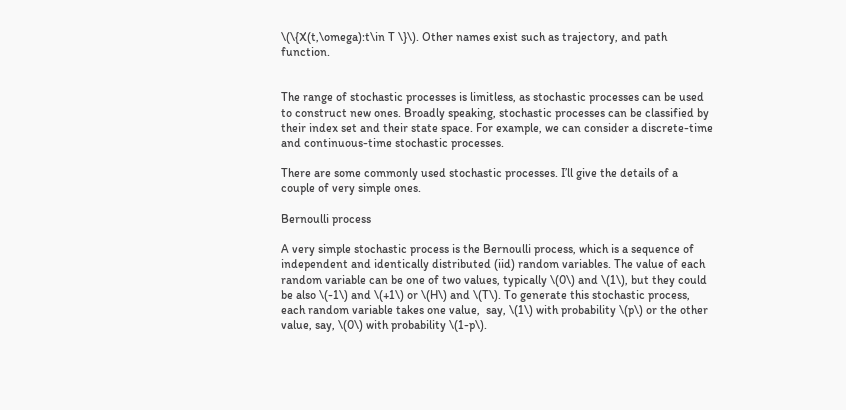\(\{X(t,\omega):t\in T \}\). Other names exist such as trajectory, and path function.


The range of stochastic processes is limitless, as stochastic processes can be used to construct new ones. Broadly speaking, stochastic processes can be classified by their index set and their state space. For example, we can consider a discrete-time and continuous-time stochastic processes.

There are some commonly used stochastic processes. I’ll give the details of a couple of very simple ones.

Bernoulli process

A very simple stochastic process is the Bernoulli process, which is a sequence of independent and identically distributed (iid) random variables. The value of each random variable can be one of two values, typically \(0\) and \(1\), but they could be also \(-1\) and \(+1\) or \(H\) and \(T\). To generate this stochastic process, each random variable takes one value,  say, \(1\) with probability \(p\) or the other value, say, \(0\) with probability \(1-p\).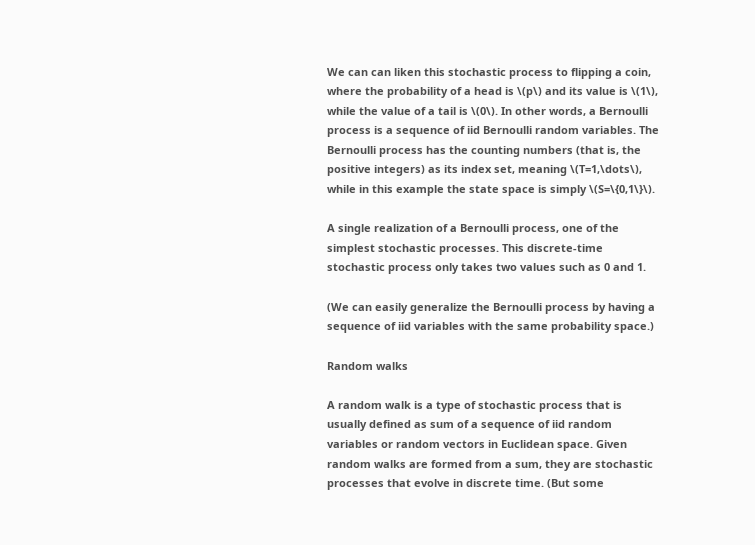We can can liken this stochastic process to flipping a coin, where the probability of a head is \(p\) and its value is \(1\), while the value of a tail is \(0\). In other words, a Bernoulli process is a sequence of iid Bernoulli random variables. The Bernoulli process has the counting numbers (that is, the positive integers) as its index set, meaning \(T=1,\dots\), while in this example the state space is simply \(S=\{0,1\}\).

A single realization of a Bernoulli process, one of the simplest stochastic processes. This discrete-time stochastic process only takes two values such as 0 and 1.

(We can easily generalize the Bernoulli process by having a sequence of iid variables with the same probability space.)

Random walks

A random walk is a type of stochastic process that is usually defined as sum of a sequence of iid random variables or random vectors in Euclidean space. Given random walks are formed from a sum, they are stochastic processes that evolve in discrete time. (But some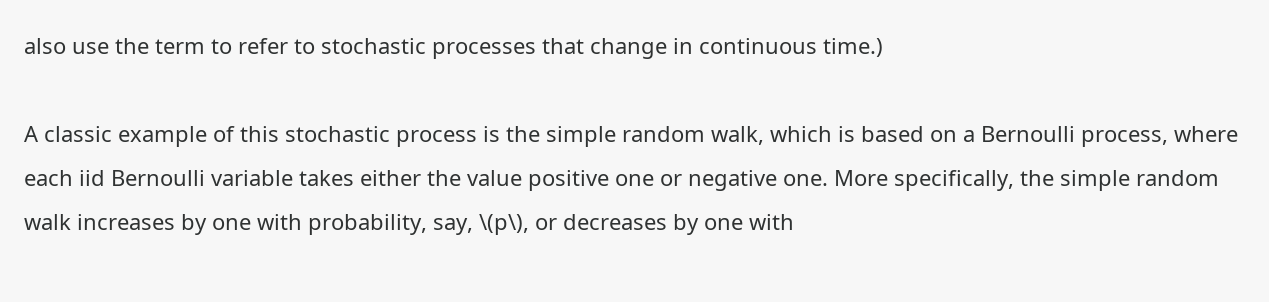also use the term to refer to stochastic processes that change in continuous time.)

A classic example of this stochastic process is the simple random walk, which is based on a Bernoulli process, where each iid Bernoulli variable takes either the value positive one or negative one. More specifically, the simple random walk increases by one with probability, say, \(p\), or decreases by one with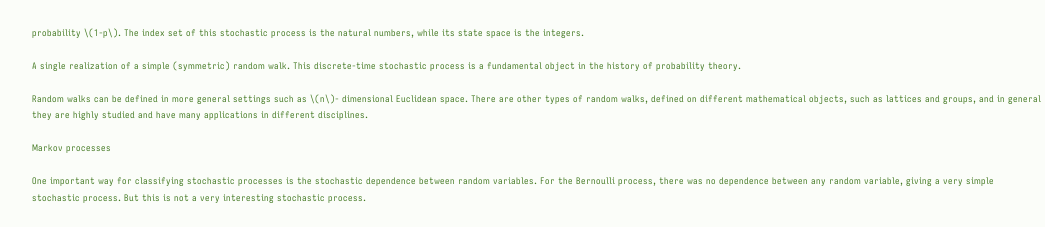probability \(1-p\). The index set of this stochastic process is the natural numbers, while its state space is the integers.

A single realization of a simple (symmetric) random walk. This discrete-time stochastic process is a fundamental object in the history of probability theory.

Random walks can be defined in more general settings such as \(n\)- dimensional Euclidean space. There are other types of random walks, defined on different mathematical objects, such as lattices and groups, and in general they are highly studied and have many applications in different disciplines.

Markov processes

One important way for classifying stochastic processes is the stochastic dependence between random variables. For the Bernoulli process, there was no dependence between any random variable, giving a very simple stochastic process. But this is not a very interesting stochastic process.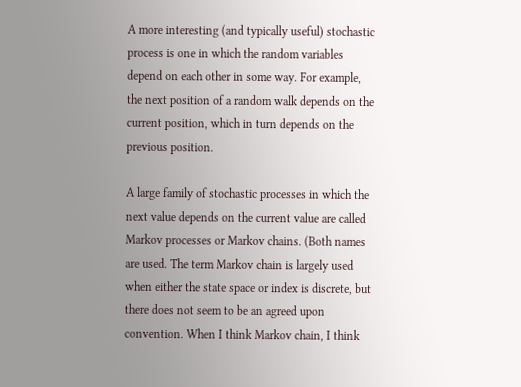A more interesting (and typically useful) stochastic process is one in which the random variables depend on each other in some way. For example, the next position of a random walk depends on the current position, which in turn depends on the previous position.

A large family of stochastic processes in which the next value depends on the current value are called Markov processes or Markov chains. (Both names are used. The term Markov chain is largely used when either the state space or index is discrete, but there does not seem to be an agreed upon convention. When I think Markov chain, I think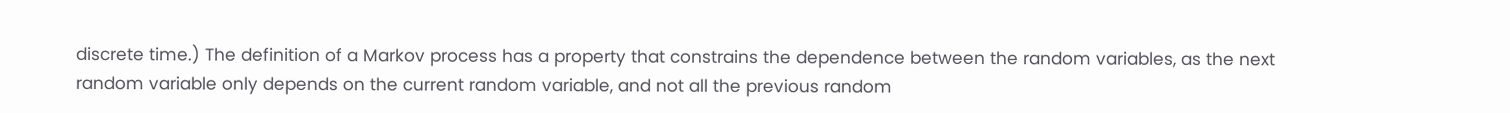discrete time.) The definition of a Markov process has a property that constrains the dependence between the random variables, as the next random variable only depends on the current random variable, and not all the previous random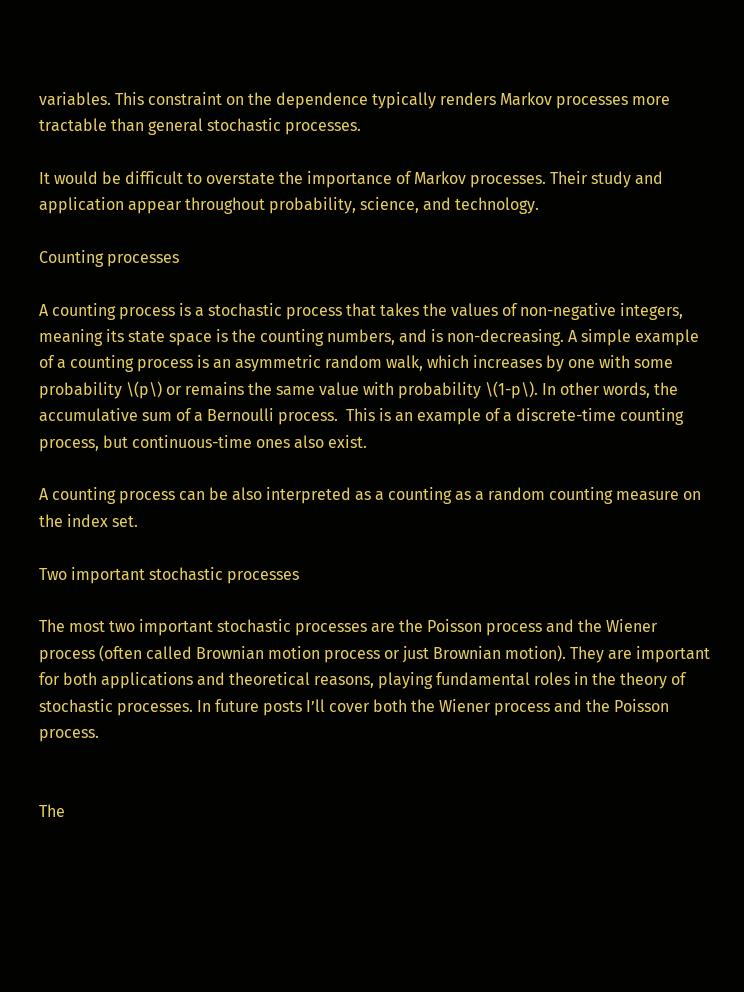variables. This constraint on the dependence typically renders Markov processes more tractable than general stochastic processes.

It would be difficult to overstate the importance of Markov processes. Their study and application appear throughout probability, science, and technology.

Counting processes

A counting process is a stochastic process that takes the values of non-negative integers, meaning its state space is the counting numbers, and is non-decreasing. A simple example of a counting process is an asymmetric random walk, which increases by one with some probability \(p\) or remains the same value with probability \(1-p\). In other words, the accumulative sum of a Bernoulli process.  This is an example of a discrete-time counting process, but continuous-time ones also exist.

A counting process can be also interpreted as a counting as a random counting measure on the index set.

Two important stochastic processes

The most two important stochastic processes are the Poisson process and the Wiener process (often called Brownian motion process or just Brownian motion). They are important for both applications and theoretical reasons, playing fundamental roles in the theory of stochastic processes. In future posts I’ll cover both the Wiener process and the Poisson process.


The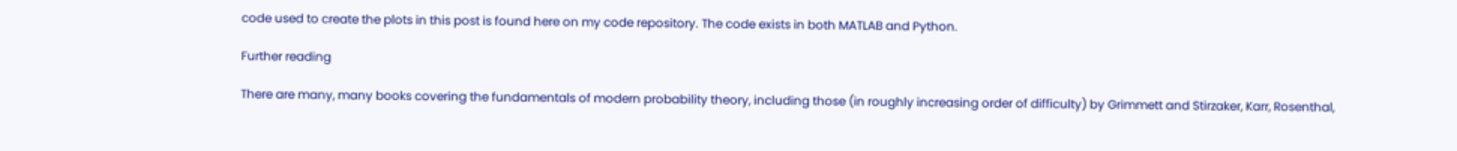code used to create the plots in this post is found here on my code repository. The code exists in both MATLAB and Python.

Further reading

There are many, many books covering the fundamentals of modern probability theory, including those (in roughly increasing order of difficulty) by Grimmett and Stirzaker, Karr, Rosenthal,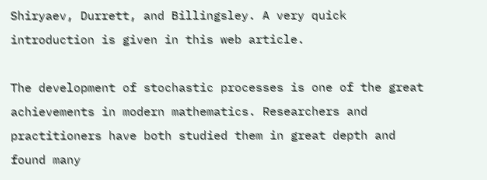Shiryaev, Durrett, and Billingsley. A very quick introduction is given in this web article.

The development of stochastic processes is one of the great achievements in modern mathematics. Researchers and practitioners have both studied them in great depth and found many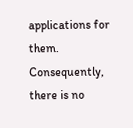applications for them. Consequently, there is no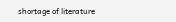shortage of literature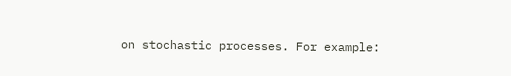on stochastic processes. For example: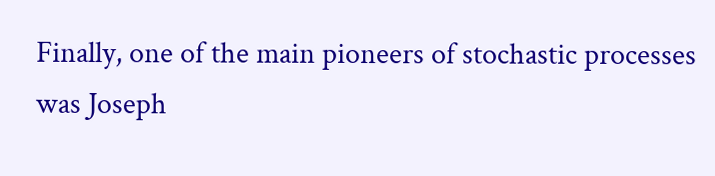Finally, one of the main pioneers of stochastic processes was Joseph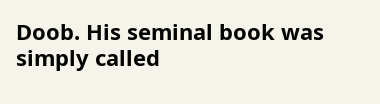Doob. His seminal book was simply called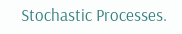Stochastic Processes.